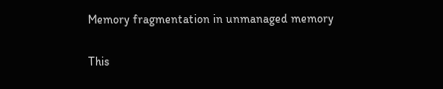Memory fragmentation in unmanaged memory

This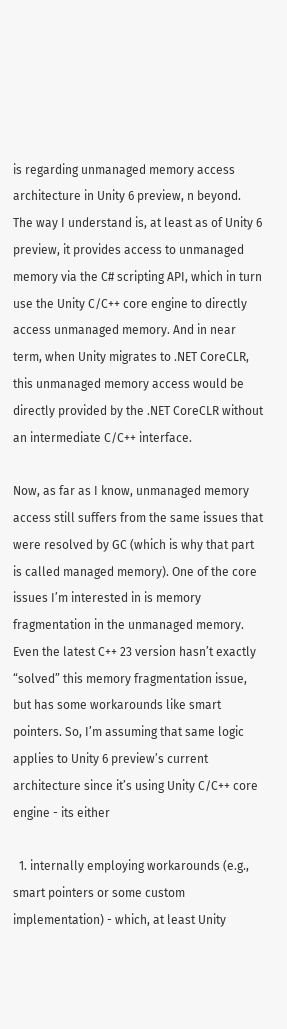is regarding unmanaged memory access architecture in Unity 6 preview, n beyond. The way I understand is, at least as of Unity 6 preview, it provides access to unmanaged memory via the C# scripting API, which in turn use the Unity C/C++ core engine to directly access unmanaged memory. And in near term, when Unity migrates to .NET CoreCLR, this unmanaged memory access would be directly provided by the .NET CoreCLR without an intermediate C/C++ interface.

Now, as far as I know, unmanaged memory access still suffers from the same issues that were resolved by GC (which is why that part is called managed memory). One of the core issues I’m interested in is memory fragmentation in the unmanaged memory. Even the latest C++ 23 version hasn’t exactly “solved” this memory fragmentation issue, but has some workarounds like smart pointers. So, I’m assuming that same logic applies to Unity 6 preview’s current architecture since it’s using Unity C/C++ core engine - its either

  1. internally employing workarounds (e.g., smart pointers or some custom implementation) - which, at least Unity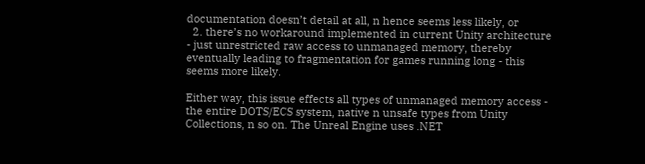documentation doesn’t detail at all, n hence seems less likely, or
  2. there’s no workaround implemented in current Unity architecture - just unrestricted raw access to unmanaged memory, thereby eventually leading to fragmentation for games running long - this seems more likely.

Either way, this issue effects all types of unmanaged memory access - the entire DOTS/ECS system, native n unsafe types from Unity Collections, n so on. The Unreal Engine uses .NET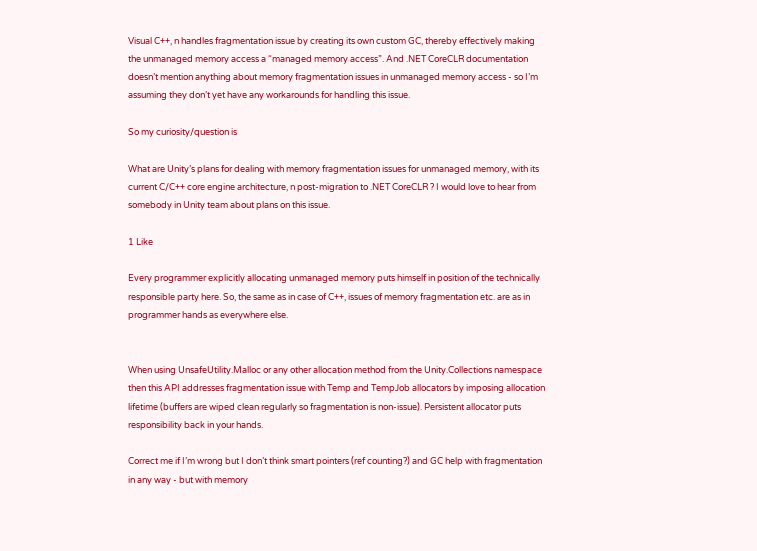Visual C++, n handles fragmentation issue by creating its own custom GC, thereby effectively making the unmanaged memory access a “managed memory access”. And .NET CoreCLR documentation doesn’t mention anything about memory fragmentation issues in unmanaged memory access - so I’m assuming they don’t yet have any workarounds for handling this issue.

So my curiosity/question is

What are Unity’s plans for dealing with memory fragmentation issues for unmanaged memory, with its current C/C++ core engine architecture, n post-migration to .NET CoreCLR ? I would love to hear from somebody in Unity team about plans on this issue.

1 Like

Every programmer explicitly allocating unmanaged memory puts himself in position of the technically responsible party here. So, the same as in case of C++, issues of memory fragmentation etc. are as in programmer hands as everywhere else.


When using UnsafeUtility.Malloc or any other allocation method from the Unity.Collections namespace then this API addresses fragmentation issue with Temp and TempJob allocators by imposing allocation lifetime (buffers are wiped clean regularly so fragmentation is non-issue). Persistent allocator puts responsibility back in your hands.

Correct me if I’m wrong but I don’t think smart pointers (ref counting?) and GC help with fragmentation in any way - but with memory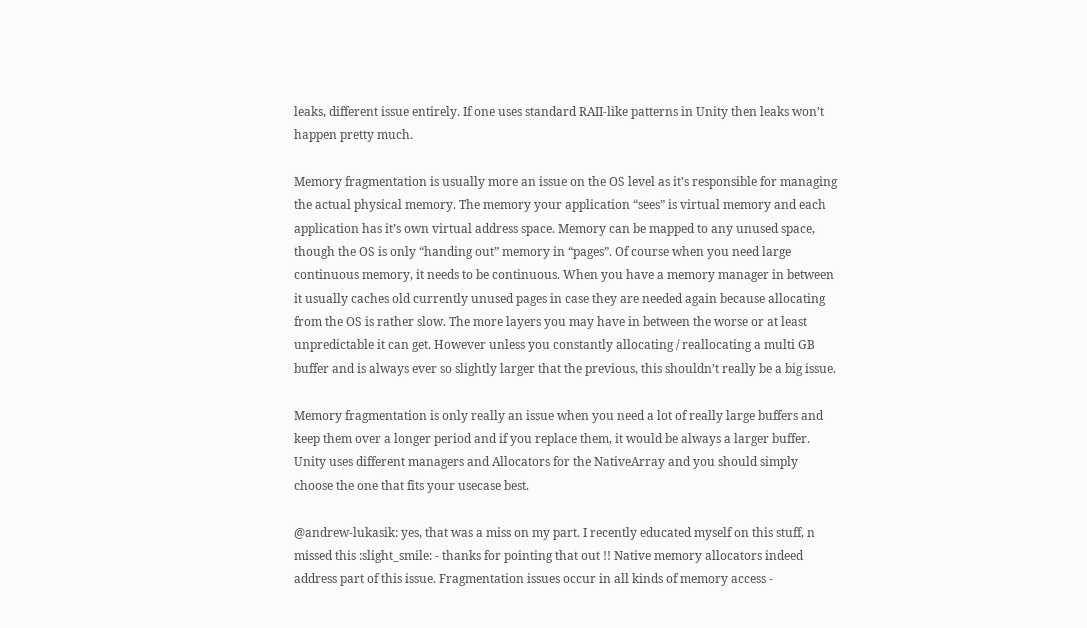leaks, different issue entirely. If one uses standard RAII-like patterns in Unity then leaks won’t happen pretty much.

Memory fragmentation is usually more an issue on the OS level as it’s responsible for managing the actual physical memory. The memory your application “sees” is virtual memory and each application has it’s own virtual address space. Memory can be mapped to any unused space, though the OS is only “handing out” memory in “pages”. Of course when you need large continuous memory, it needs to be continuous. When you have a memory manager in between it usually caches old currently unused pages in case they are needed again because allocating from the OS is rather slow. The more layers you may have in between the worse or at least unpredictable it can get. However unless you constantly allocating / reallocating a multi GB buffer and is always ever so slightly larger that the previous, this shouldn’t really be a big issue.

Memory fragmentation is only really an issue when you need a lot of really large buffers and keep them over a longer period and if you replace them, it would be always a larger buffer. Unity uses different managers and Allocators for the NativeArray and you should simply choose the one that fits your usecase best.

@andrew-lukasik: yes, that was a miss on my part. I recently educated myself on this stuff, n missed this :slight_smile: - thanks for pointing that out !! Native memory allocators indeed address part of this issue. Fragmentation issues occur in all kinds of memory access -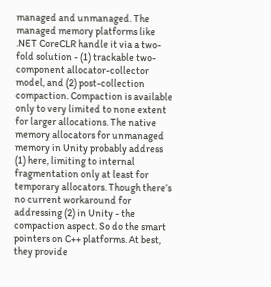managed and unmanaged. The managed memory platforms like .NET CoreCLR handle it via a two-fold solution - (1) trackable two-component allocator-collector model, and (2) post-collection compaction. Compaction is available only to very limited to none extent for larger allocations. The native memory allocators for unmanaged memory in Unity probably address (1) here, limiting to internal fragmentation only at least for temporary allocators. Though there’s no current workaround for addressing (2) in Unity - the compaction aspect. So do the smart pointers on C++ platforms. At best, they provide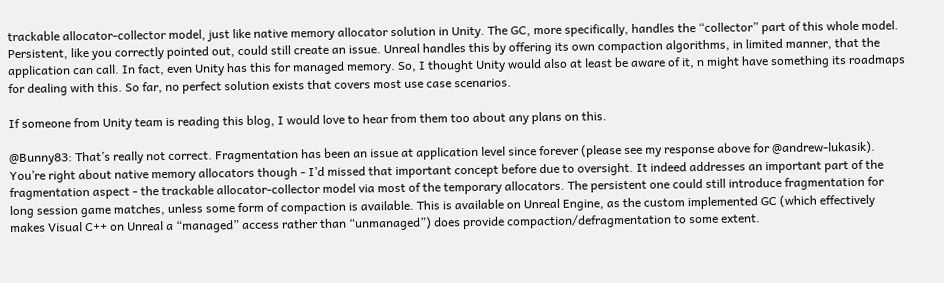trackable allocator-collector model, just like native memory allocator solution in Unity. The GC, more specifically, handles the “collector” part of this whole model. Persistent, like you correctly pointed out, could still create an issue. Unreal handles this by offering its own compaction algorithms, in limited manner, that the application can call. In fact, even Unity has this for managed memory. So, I thought Unity would also at least be aware of it, n might have something its roadmaps for dealing with this. So far, no perfect solution exists that covers most use case scenarios.

If someone from Unity team is reading this blog, I would love to hear from them too about any plans on this.

@Bunny83: That’s really not correct. Fragmentation has been an issue at application level since forever (please see my response above for @andrew-lukasik). You’re right about native memory allocators though - I’d missed that important concept before due to oversight. It indeed addresses an important part of the fragmentation aspect - the trackable allocator-collector model via most of the temporary allocators. The persistent one could still introduce fragmentation for long session game matches, unless some form of compaction is available. This is available on Unreal Engine, as the custom implemented GC (which effectively makes Visual C++ on Unreal a “managed” access rather than “unmanaged”) does provide compaction/defragmentation to some extent.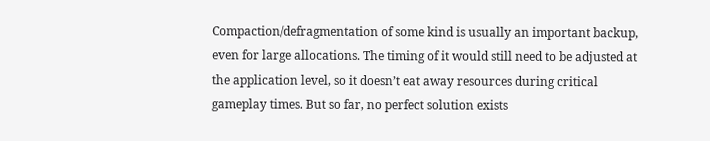Compaction/defragmentation of some kind is usually an important backup, even for large allocations. The timing of it would still need to be adjusted at the application level, so it doesn’t eat away resources during critical gameplay times. But so far, no perfect solution exists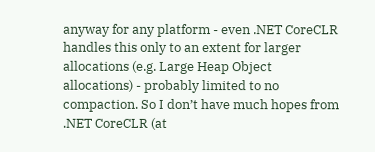anyway for any platform - even .NET CoreCLR handles this only to an extent for larger allocations (e.g. Large Heap Object allocations) - probably limited to no compaction. So I don’t have much hopes from .NET CoreCLR (at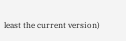least the current version)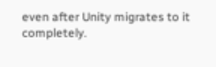even after Unity migrates to it completely.